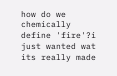how do we chemically define 'fire'?i just wanted wat its really made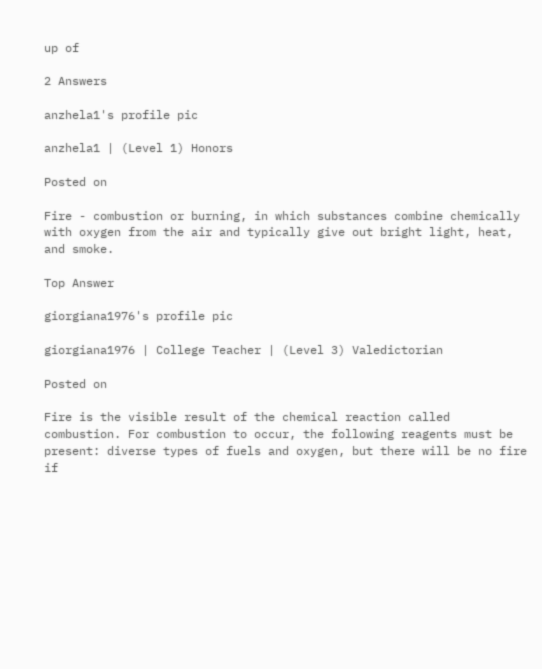up of

2 Answers

anzhela1's profile pic

anzhela1 | (Level 1) Honors

Posted on

Fire - combustion or burning, in which substances combine chemically with oxygen from the air and typically give out bright light, heat, and smoke.

Top Answer

giorgiana1976's profile pic

giorgiana1976 | College Teacher | (Level 3) Valedictorian

Posted on

Fire is the visible result of the chemical reaction called combustion. For combustion to occur, the following reagents must be present: diverse types of fuels and oxygen, but there will be no fire if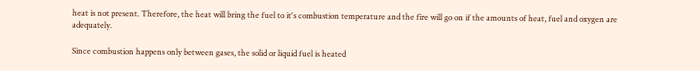heat is not present. Therefore, the heat will bring the fuel to it's combustion temperature and the fire will go on if the amounts of heat, fuel and oxygen are adequately.

Since combustion happens only between gases, the solid or liquid fuel is heated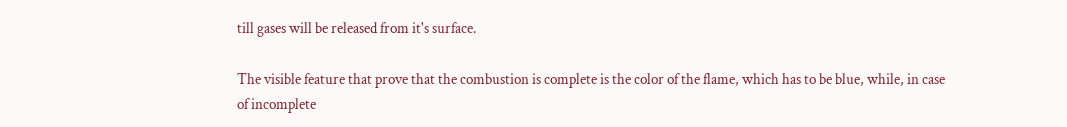till gases will be released from it's surface.

The visible feature that prove that the combustion is complete is the color of the flame, which has to be blue, while, in case of incomplete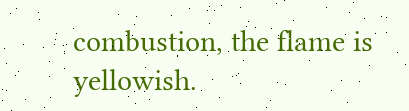combustion, the flame is yellowish.